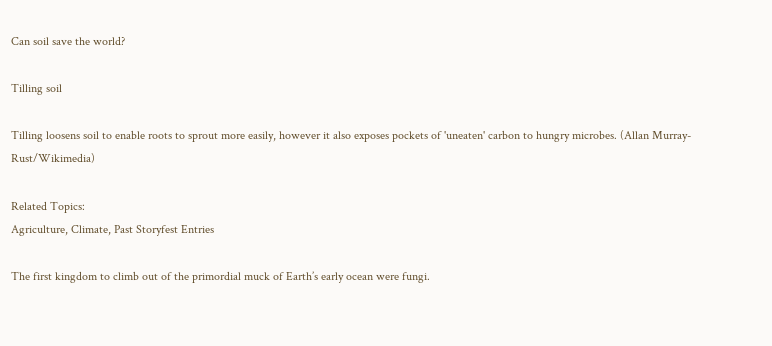Can soil save the world?

Tilling soil

Tilling loosens soil to enable roots to sprout more easily, however it also exposes pockets of 'uneaten' carbon to hungry microbes. (Allan Murray-Rust/Wikimedia)

Related Topics:
Agriculture, Climate, Past Storyfest Entries

The first kingdom to climb out of the primordial muck of Earth’s early ocean were fungi.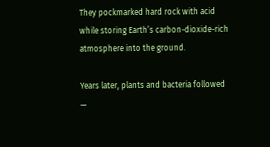They pockmarked hard rock with acid while storing Earth’s carbon-dioxide-rich atmosphere into the ground.

Years later, plants and bacteria followed —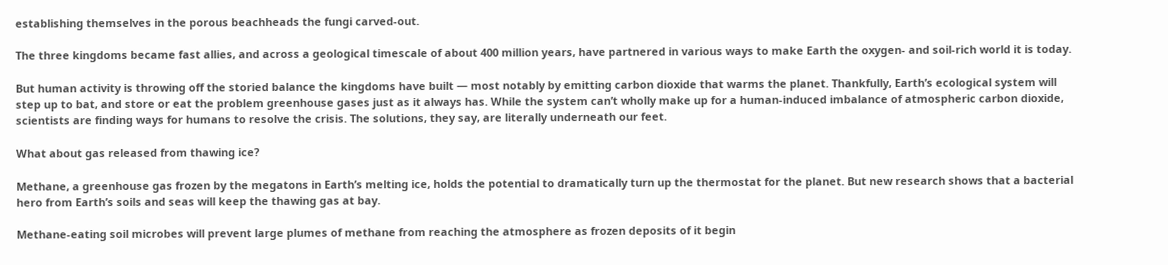establishing themselves in the porous beachheads the fungi carved-out.

The three kingdoms became fast allies, and across a geological timescale of about 400 million years, have partnered in various ways to make Earth the oxygen- and soil-rich world it is today.

But human activity is throwing off the storied balance the kingdoms have built — most notably by emitting carbon dioxide that warms the planet. Thankfully, Earth’s ecological system will step up to bat, and store or eat the problem greenhouse gases just as it always has. While the system can’t wholly make up for a human-induced imbalance of atmospheric carbon dioxide, scientists are finding ways for humans to resolve the crisis. The solutions, they say, are literally underneath our feet.

What about gas released from thawing ice?

Methane, a greenhouse gas frozen by the megatons in Earth’s melting ice, holds the potential to dramatically turn up the thermostat for the planet. But new research shows that a bacterial hero from Earth’s soils and seas will keep the thawing gas at bay.

Methane-eating soil microbes will prevent large plumes of methane from reaching the atmosphere as frozen deposits of it begin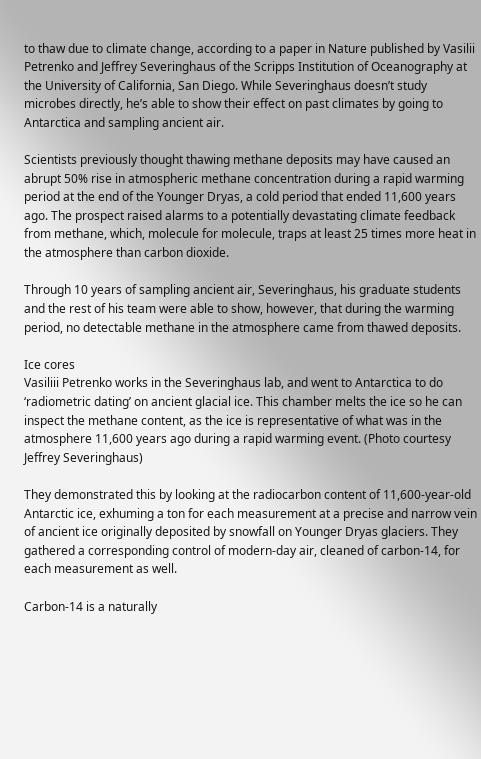to thaw due to climate change, according to a paper in Nature published by Vasilii Petrenko and Jeffrey Severinghaus of the Scripps Institution of Oceanography at the University of California, San Diego. While Severinghaus doesn’t study microbes directly, he’s able to show their effect on past climates by going to Antarctica and sampling ancient air.

Scientists previously thought thawing methane deposits may have caused an abrupt 50% rise in atmospheric methane concentration during a rapid warming period at the end of the Younger Dryas, a cold period that ended 11,600 years ago. The prospect raised alarms to a potentially devastating climate feedback from methane, which, molecule for molecule, traps at least 25 times more heat in the atmosphere than carbon dioxide.

Through 10 years of sampling ancient air, Severinghaus, his graduate students and the rest of his team were able to show, however, that during the warming period, no detectable methane in the atmosphere came from thawed deposits.

Ice cores
Vasiliii Petrenko works in the Severinghaus lab, and went to Antarctica to do ‘radiometric dating’ on ancient glacial ice. This chamber melts the ice so he can inspect the methane content, as the ice is representative of what was in the atmosphere 11,600 years ago during a rapid warming event. (Photo courtesy Jeffrey Severinghaus)

They demonstrated this by looking at the radiocarbon content of 11,600-year-old Antarctic ice, exhuming a ton for each measurement at a precise and narrow vein of ancient ice originally deposited by snowfall on Younger Dryas glaciers. They gathered a corresponding control of modern-day air, cleaned of carbon-14, for each measurement as well.

Carbon-14 is a naturally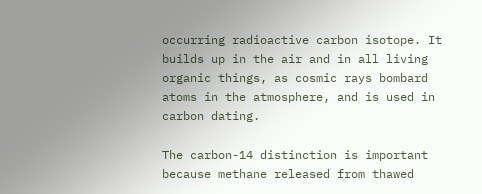occurring radioactive carbon isotope. It builds up in the air and in all living organic things, as cosmic rays bombard atoms in the atmosphere, and is used in carbon dating.

The carbon-14 distinction is important because methane released from thawed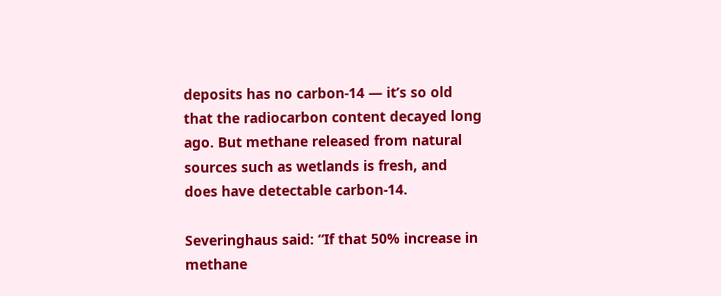deposits has no carbon-14 — it’s so old that the radiocarbon content decayed long ago. But methane released from natural sources such as wetlands is fresh, and does have detectable carbon-14.

Severinghaus said: “If that 50% increase in methane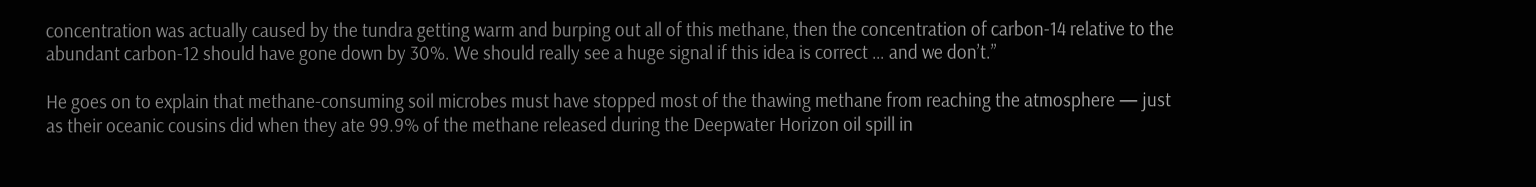concentration was actually caused by the tundra getting warm and burping out all of this methane, then the concentration of carbon-14 relative to the abundant carbon-12 should have gone down by 30%. We should really see a huge signal if this idea is correct … and we don’t.”

He goes on to explain that methane-consuming soil microbes must have stopped most of the thawing methane from reaching the atmosphere — just as their oceanic cousins did when they ate 99.9% of the methane released during the Deepwater Horizon oil spill in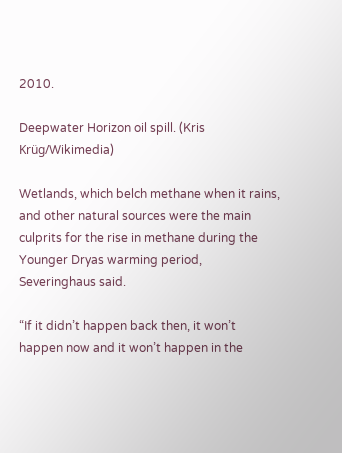2010.

Deepwater Horizon oil spill. (Kris Krüg/Wikimedia)

Wetlands, which belch methane when it rains, and other natural sources were the main culprits for the rise in methane during the Younger Dryas warming period, Severinghaus said.

“If it didn’t happen back then, it won’t happen now and it won’t happen in the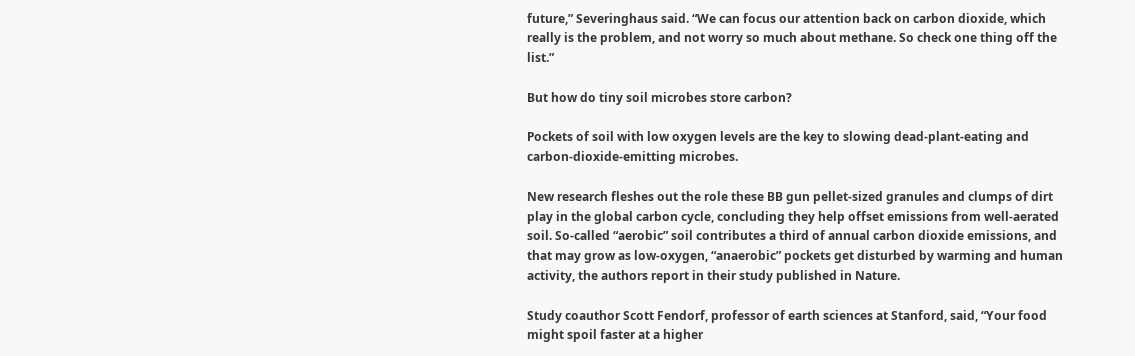future,” Severinghaus said. “We can focus our attention back on carbon dioxide, which really is the problem, and not worry so much about methane. So check one thing off the list.”

But how do tiny soil microbes store carbon?

Pockets of soil with low oxygen levels are the key to slowing dead-plant-eating and carbon-dioxide-emitting microbes.

New research fleshes out the role these BB gun pellet-sized granules and clumps of dirt play in the global carbon cycle, concluding they help offset emissions from well-aerated soil. So-called “aerobic” soil contributes a third of annual carbon dioxide emissions, and that may grow as low-oxygen, “anaerobic” pockets get disturbed by warming and human activity, the authors report in their study published in Nature.

Study coauthor Scott Fendorf, professor of earth sciences at Stanford, said, “Your food might spoil faster at a higher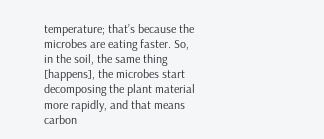temperature; that’s because the microbes are eating faster. So, in the soil, the same thing [happens], the microbes start decomposing the plant material more rapidly, and that means carbon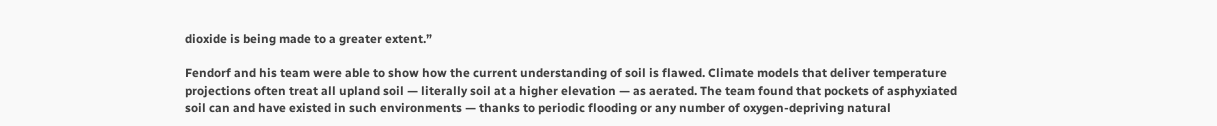dioxide is being made to a greater extent.”

Fendorf and his team were able to show how the current understanding of soil is flawed. Climate models that deliver temperature projections often treat all upland soil — literally soil at a higher elevation — as aerated. The team found that pockets of asphyxiated soil can and have existed in such environments — thanks to periodic flooding or any number of oxygen-depriving natural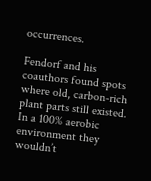occurrences.

Fendorf and his coauthors found spots where old, carbon-rich plant parts still existed. In a 100% aerobic environment they wouldn’t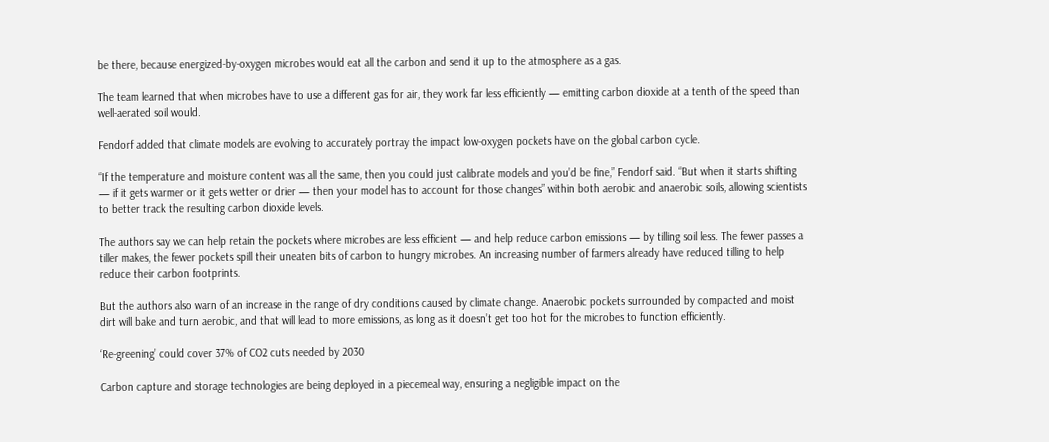be there, because energized-by-oxygen microbes would eat all the carbon and send it up to the atmosphere as a gas.

The team learned that when microbes have to use a different gas for air, they work far less efficiently — emitting carbon dioxide at a tenth of the speed than well-aerated soil would.

Fendorf added that climate models are evolving to accurately portray the impact low-oxygen pockets have on the global carbon cycle.

“If the temperature and moisture content was all the same, then you could just calibrate models and you’d be fine,” Fendorf said. “But when it starts shifting — if it gets warmer or it gets wetter or drier — then your model has to account for those changes” within both aerobic and anaerobic soils, allowing scientists to better track the resulting carbon dioxide levels.

The authors say we can help retain the pockets where microbes are less efficient — and help reduce carbon emissions — by tilling soil less. The fewer passes a tiller makes, the fewer pockets spill their uneaten bits of carbon to hungry microbes. An increasing number of farmers already have reduced tilling to help reduce their carbon footprints.

But the authors also warn of an increase in the range of dry conditions caused by climate change. Anaerobic pockets surrounded by compacted and moist dirt will bake and turn aerobic, and that will lead to more emissions, as long as it doesn’t get too hot for the microbes to function efficiently.

‘Re-greening’ could cover 37% of CO2 cuts needed by 2030

Carbon capture and storage technologies are being deployed in a piecemeal way, ensuring a negligible impact on the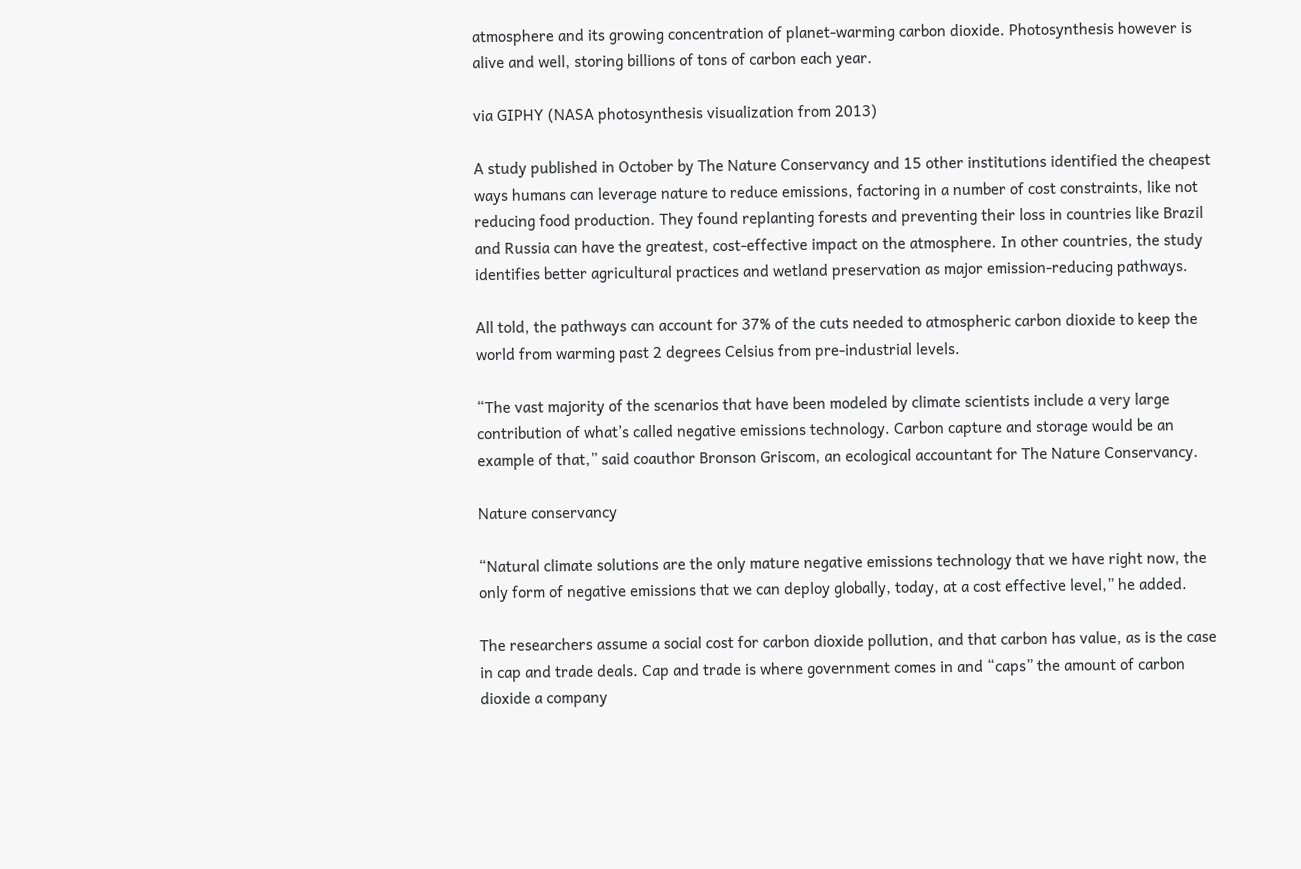atmosphere and its growing concentration of planet-warming carbon dioxide. Photosynthesis however is alive and well, storing billions of tons of carbon each year.

via GIPHY (NASA photosynthesis visualization from 2013)

A study published in October by The Nature Conservancy and 15 other institutions identified the cheapest ways humans can leverage nature to reduce emissions, factoring in a number of cost constraints, like not reducing food production. They found replanting forests and preventing their loss in countries like Brazil and Russia can have the greatest, cost-effective impact on the atmosphere. In other countries, the study identifies better agricultural practices and wetland preservation as major emission-reducing pathways.

All told, the pathways can account for 37% of the cuts needed to atmospheric carbon dioxide to keep the world from warming past 2 degrees Celsius from pre-industrial levels.

“The vast majority of the scenarios that have been modeled by climate scientists include a very large contribution of what’s called negative emissions technology. Carbon capture and storage would be an example of that,” said coauthor Bronson Griscom, an ecological accountant for The Nature Conservancy.

Nature conservancy

“Natural climate solutions are the only mature negative emissions technology that we have right now, the only form of negative emissions that we can deploy globally, today, at a cost effective level,” he added.

The researchers assume a social cost for carbon dioxide pollution, and that carbon has value, as is the case in cap and trade deals. Cap and trade is where government comes in and “caps” the amount of carbon dioxide a company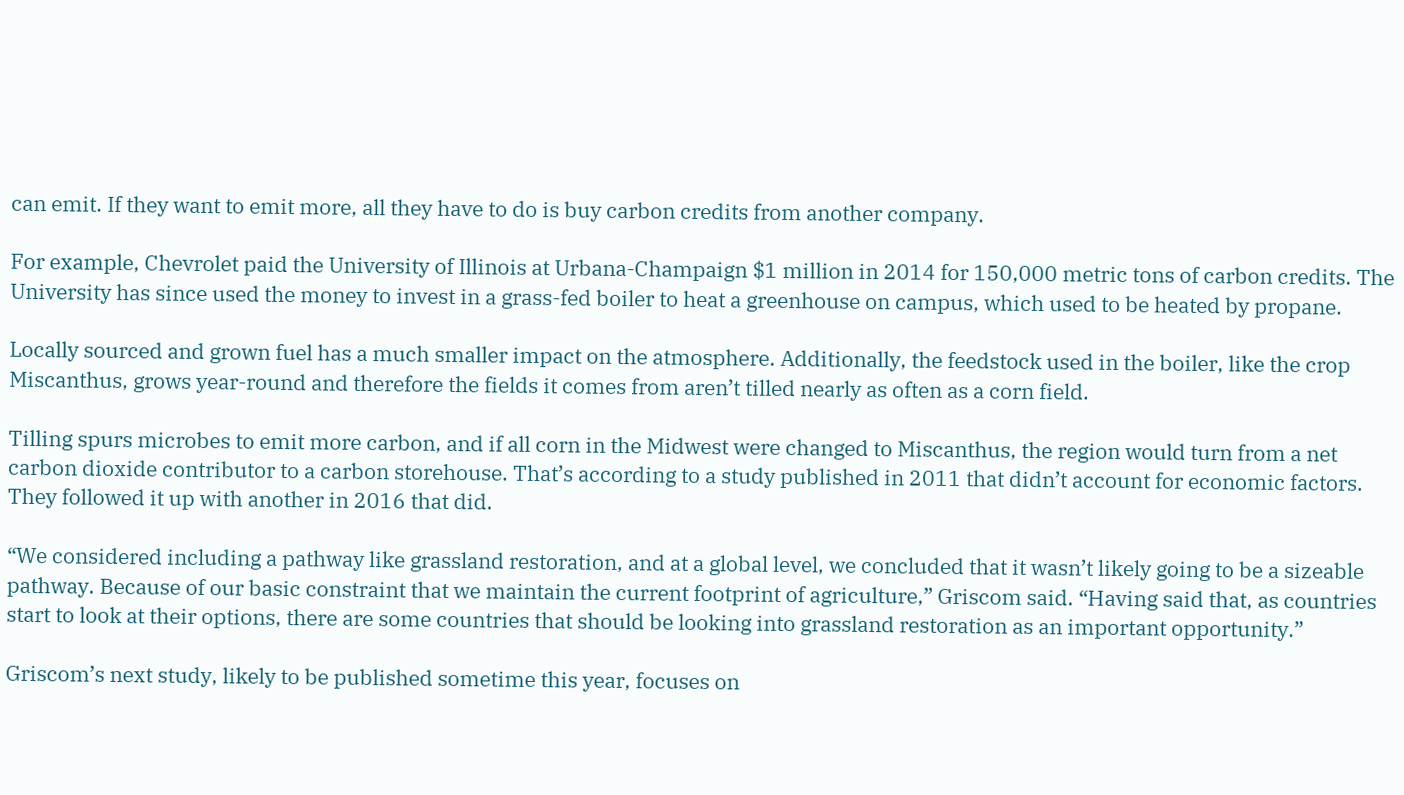can emit. If they want to emit more, all they have to do is buy carbon credits from another company.

For example, Chevrolet paid the University of Illinois at Urbana-Champaign $1 million in 2014 for 150,000 metric tons of carbon credits. The University has since used the money to invest in a grass-fed boiler to heat a greenhouse on campus, which used to be heated by propane.

Locally sourced and grown fuel has a much smaller impact on the atmosphere. Additionally, the feedstock used in the boiler, like the crop Miscanthus, grows year-round and therefore the fields it comes from aren’t tilled nearly as often as a corn field.

Tilling spurs microbes to emit more carbon, and if all corn in the Midwest were changed to Miscanthus, the region would turn from a net carbon dioxide contributor to a carbon storehouse. That’s according to a study published in 2011 that didn’t account for economic factors. They followed it up with another in 2016 that did.

“We considered including a pathway like grassland restoration, and at a global level, we concluded that it wasn’t likely going to be a sizeable pathway. Because of our basic constraint that we maintain the current footprint of agriculture,” Griscom said. “Having said that, as countries start to look at their options, there are some countries that should be looking into grassland restoration as an important opportunity.”

Griscom’s next study, likely to be published sometime this year, focuses on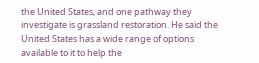the United States, and one pathway they investigate is grassland restoration. He said the United States has a wide range of options available to it to help the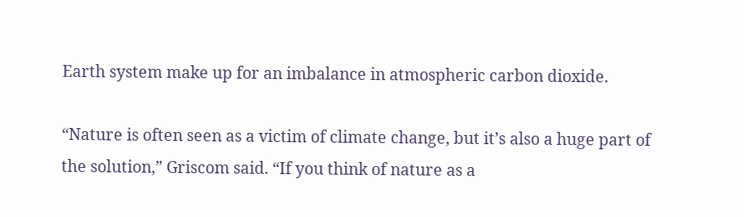Earth system make up for an imbalance in atmospheric carbon dioxide.

“Nature is often seen as a victim of climate change, but it’s also a huge part of the solution,” Griscom said. “If you think of nature as a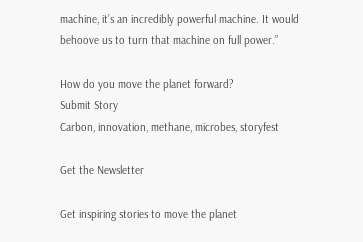machine, it’s an incredibly powerful machine. It would behoove us to turn that machine on full power.”

How do you move the planet forward?
Submit Story
Carbon, innovation, methane, microbes, storyfest

Get the Newsletter

Get inspiring stories to move the planet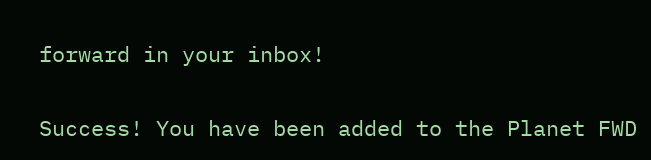forward in your inbox!

Success! You have been added to the Planet FWD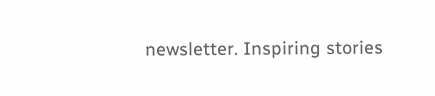newsletter. Inspiring stories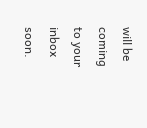will be coming to your inbox soon.